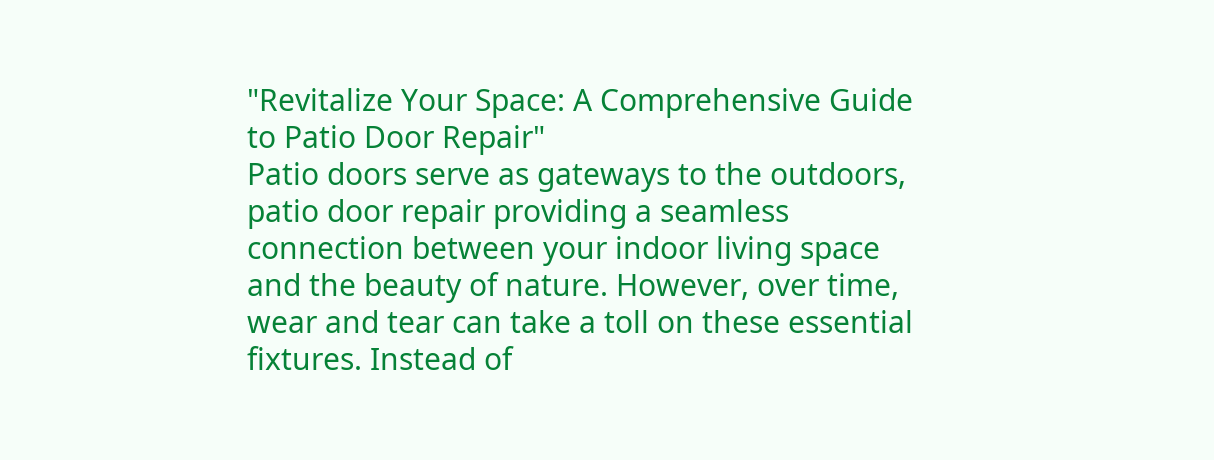"Revitalize Your Space: A Comprehensive Guide to Patio Door Repair"
Patio doors serve as gateways to the outdoors, patio door repair providing a seamless connection between your indoor living space and the beauty of nature. However, over time, wear and tear can take a toll on these essential fixtures. Instead of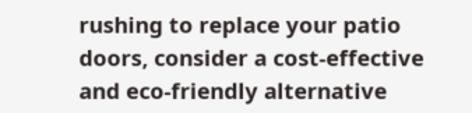rushing to replace your patio doors, consider a cost-effective and eco-friendly alternative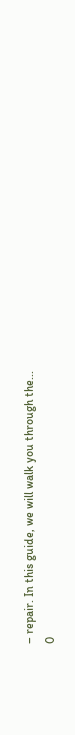– repair. In this guide, we will walk you through the...
0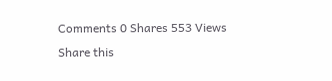Comments 0 Shares 553 Views
Share this